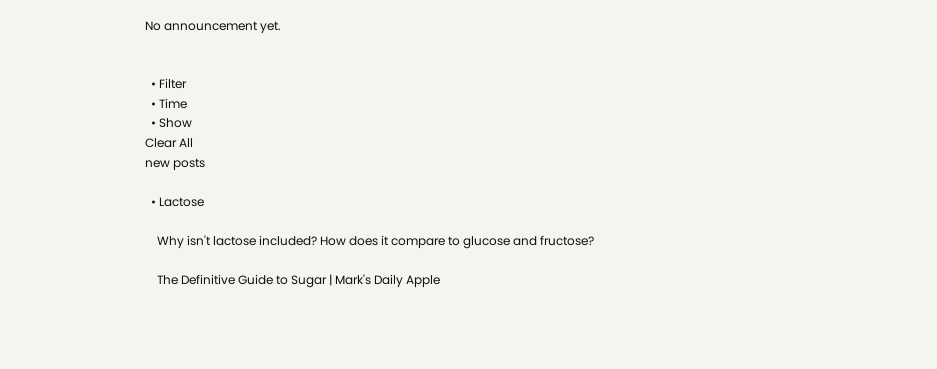No announcement yet.


  • Filter
  • Time
  • Show
Clear All
new posts

  • Lactose

    Why isn't lactose included? How does it compare to glucose and fructose?

    The Definitive Guide to Sugar | Mark's Daily Apple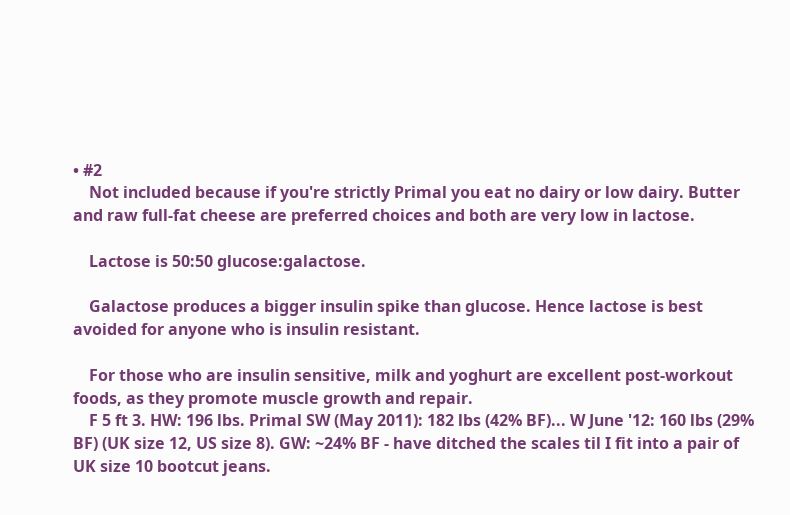• #2
    Not included because if you're strictly Primal you eat no dairy or low dairy. Butter and raw full-fat cheese are preferred choices and both are very low in lactose.

    Lactose is 50:50 glucose:galactose.

    Galactose produces a bigger insulin spike than glucose. Hence lactose is best avoided for anyone who is insulin resistant.

    For those who are insulin sensitive, milk and yoghurt are excellent post-workout foods, as they promote muscle growth and repair.
    F 5 ft 3. HW: 196 lbs. Primal SW (May 2011): 182 lbs (42% BF)... W June '12: 160 lbs (29% BF) (UK size 12, US size 8). GW: ~24% BF - have ditched the scales til I fit into a pair of UK size 10 bootcut jeans.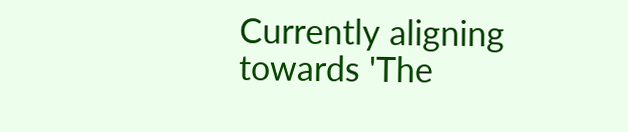Currently aligning towards 'The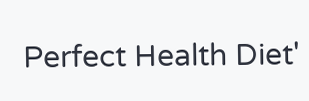Perfect Health Diet'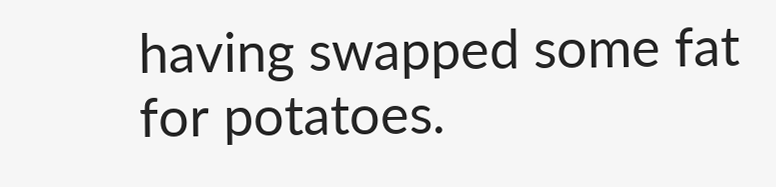having swapped some fat for potatoes.